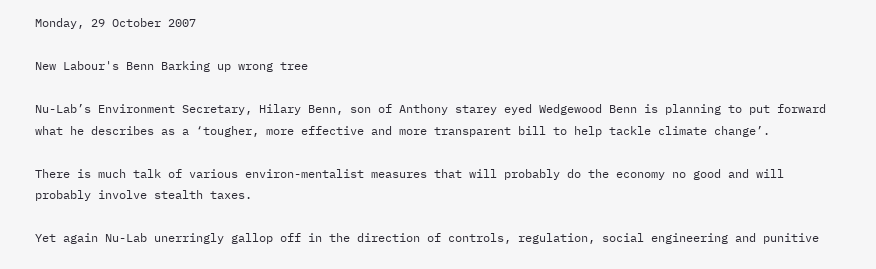Monday, 29 October 2007

New Labour's Benn Barking up wrong tree

Nu-Lab’s Environment Secretary, Hilary Benn, son of Anthony starey eyed Wedgewood Benn is planning to put forward what he describes as a ‘tougher, more effective and more transparent bill to help tackle climate change’.

There is much talk of various environ-mentalist measures that will probably do the economy no good and will probably involve stealth taxes.

Yet again Nu-Lab unerringly gallop off in the direction of controls, regulation, social engineering and punitive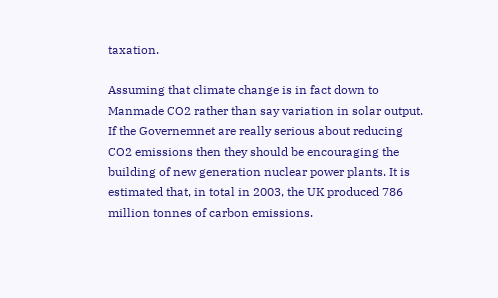taxation.

Assuming that climate change is in fact down to Manmade CO2 rather than say variation in solar output. If the Governemnet are really serious about reducing CO2 emissions then they should be encouraging the building of new generation nuclear power plants. It is estimated that, in total in 2003, the UK produced 786 million tonnes of carbon emissions.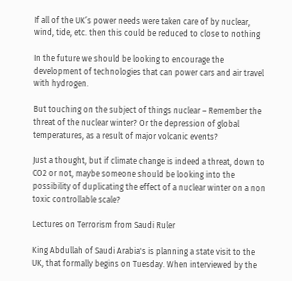If all of the UK’s power needs were taken care of by nuclear, wind, tide, etc. then this could be reduced to close to nothing

In the future we should be looking to encourage the development of technologies that can power cars and air travel with hydrogen.

But touching on the subject of things nuclear – Remember the threat of the nuclear winter? Or the depression of global temperatures, as a result of major volcanic events?

Just a thought, but if climate change is indeed a threat, down to CO2 or not, maybe someone should be looking into the possibility of duplicating the effect of a nuclear winter on a non toxic controllable scale?

Lectures on Terrorism from Saudi Ruler

King Abdullah of Saudi Arabia's is planning a state visit to the UK, that formally begins on Tuesday. When interviewed by the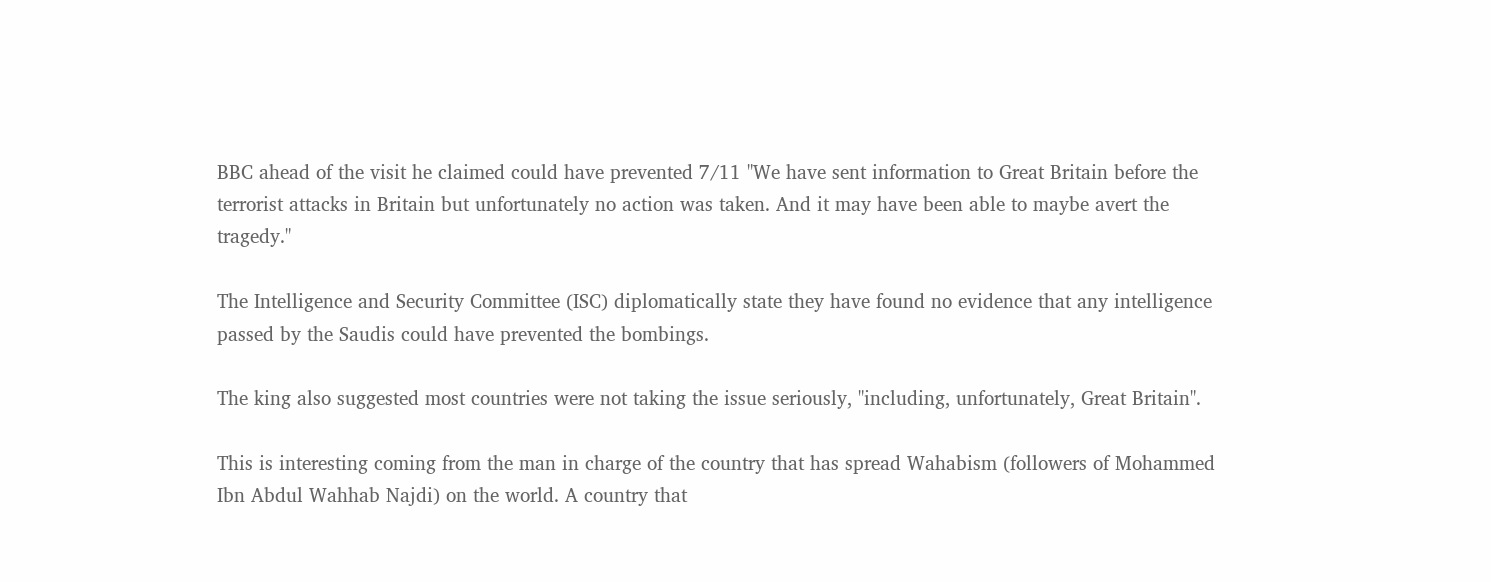BBC ahead of the visit he claimed could have prevented 7/11 "We have sent information to Great Britain before the terrorist attacks in Britain but unfortunately no action was taken. And it may have been able to maybe avert the tragedy."

The Intelligence and Security Committee (ISC) diplomatically state they have found no evidence that any intelligence passed by the Saudis could have prevented the bombings.

The king also suggested most countries were not taking the issue seriously, "including, unfortunately, Great Britain".

This is interesting coming from the man in charge of the country that has spread Wahabism (followers of Mohammed Ibn Abdul Wahhab Najdi) on the world. A country that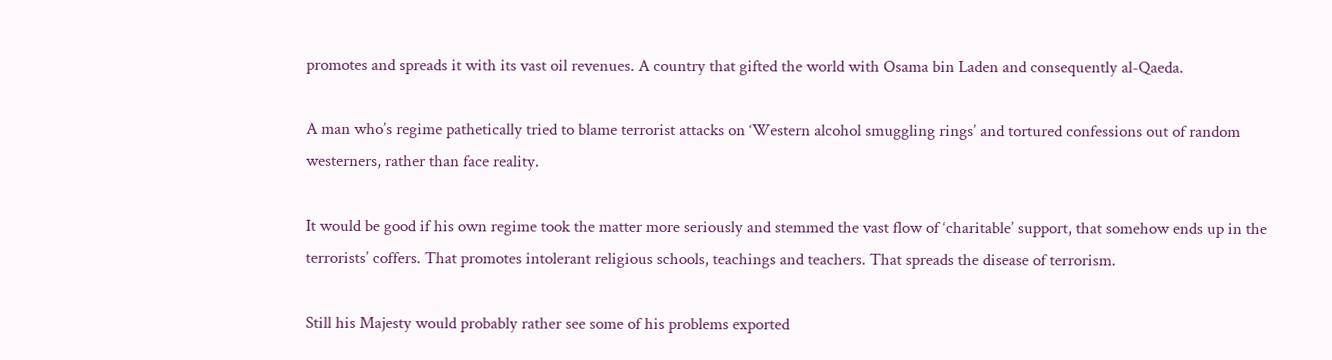promotes and spreads it with its vast oil revenues. A country that gifted the world with Osama bin Laden and consequently al-Qaeda.

A man who’s regime pathetically tried to blame terrorist attacks on ‘Western alcohol smuggling rings’ and tortured confessions out of random westerners, rather than face reality.

It would be good if his own regime took the matter more seriously and stemmed the vast flow of ‘charitable’ support, that somehow ends up in the terrorists’ coffers. That promotes intolerant religious schools, teachings and teachers. That spreads the disease of terrorism.

Still his Majesty would probably rather see some of his problems exported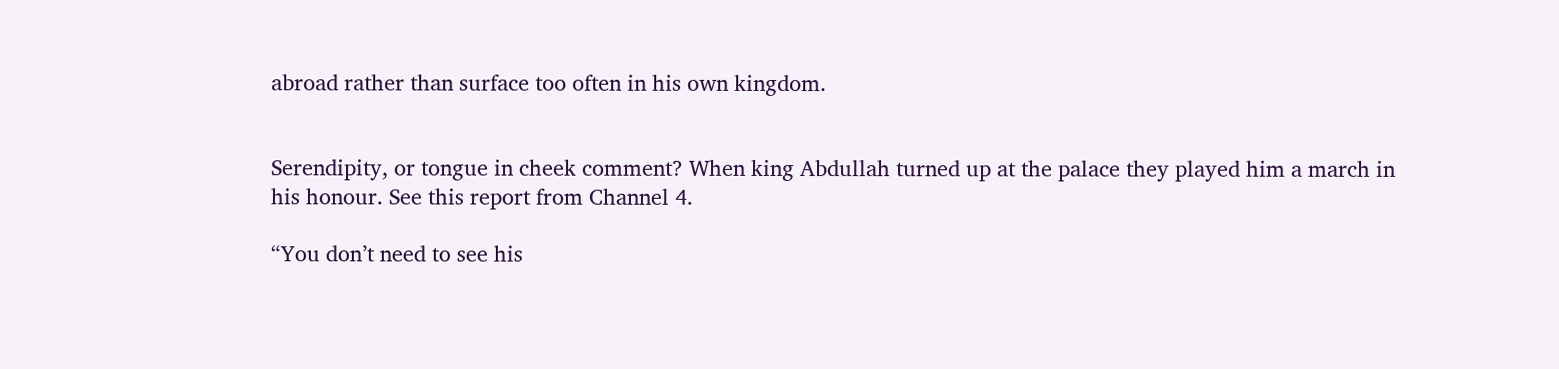abroad rather than surface too often in his own kingdom.


Serendipity, or tongue in cheek comment? When king Abdullah turned up at the palace they played him a march in his honour. See this report from Channel 4.

“You don’t need to see his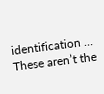identification … These aren’t the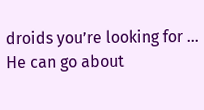droids you’re looking for … He can go about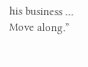his business … Move along.”